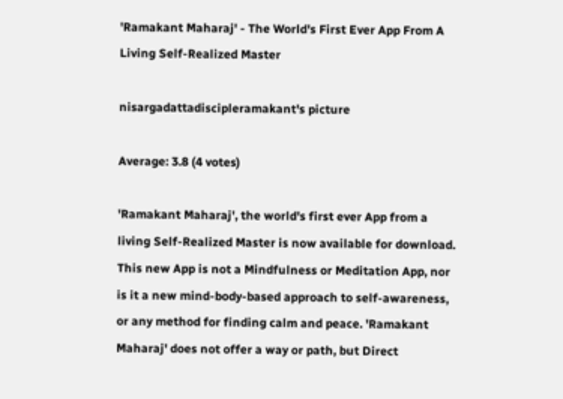'Ramakant Maharaj' - The World's First Ever App From A Living Self-Realized Master

nisargadattadiscipleramakant's picture

Average: 3.8 (4 votes)

'Ramakant Maharaj', the world's first ever App from a living Self-Realized Master is now available for download. This new App is not a Mindfulness or Meditation App, nor is it a new mind-body-based approach to self-awareness, or any method for finding calm and peace. 'Ramakant Maharaj' does not offer a way or path, but Direct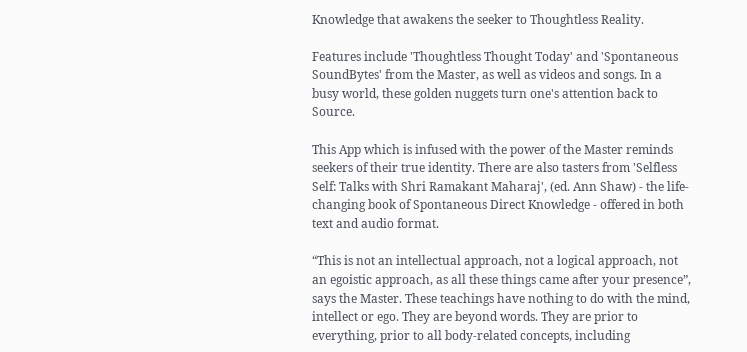Knowledge that awakens the seeker to Thoughtless Reality.

Features include 'Thoughtless Thought Today' and 'Spontaneous SoundBytes' from the Master, as well as videos and songs. In a busy world, these golden nuggets turn one's attention back to Source.

This App which is infused with the power of the Master reminds seekers of their true identity. There are also tasters from 'Selfless Self: Talks with Shri Ramakant Maharaj', (ed. Ann Shaw) - the life-changing book of Spontaneous Direct Knowledge - offered in both text and audio format.

“This is not an intellectual approach, not a logical approach, not an egoistic approach, as all these things came after your presence”, says the Master. These teachings have nothing to do with the mind, intellect or ego. They are beyond words. They are prior to everything, prior to all body-related concepts, including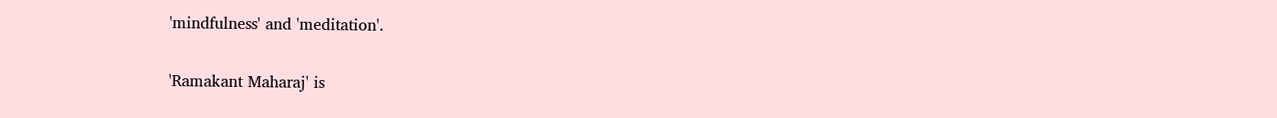'mindfulness' and 'meditation'.

'Ramakant Maharaj' is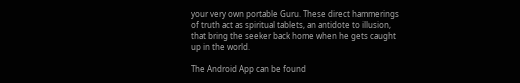your very own portable Guru. These direct hammerings of truth act as spiritual tablets, an antidote to illusion, that bring the seeker back home when he gets caught up in the world.

The Android App can be found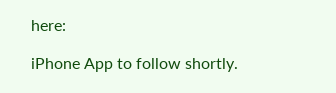here:

iPhone App to follow shortly.